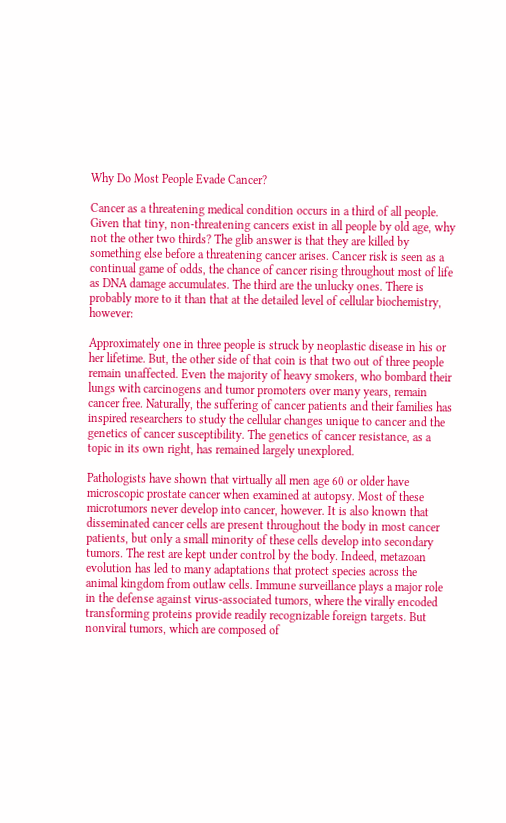Why Do Most People Evade Cancer?

Cancer as a threatening medical condition occurs in a third of all people. Given that tiny, non-threatening cancers exist in all people by old age, why not the other two thirds? The glib answer is that they are killed by something else before a threatening cancer arises. Cancer risk is seen as a continual game of odds, the chance of cancer rising throughout most of life as DNA damage accumulates. The third are the unlucky ones. There is probably more to it than that at the detailed level of cellular biochemistry, however:

Approximately one in three people is struck by neoplastic disease in his or her lifetime. But, the other side of that coin is that two out of three people remain unaffected. Even the majority of heavy smokers, who bombard their lungs with carcinogens and tumor promoters over many years, remain cancer free. Naturally, the suffering of cancer patients and their families has inspired researchers to study the cellular changes unique to cancer and the genetics of cancer susceptibility. The genetics of cancer resistance, as a topic in its own right, has remained largely unexplored.

Pathologists have shown that virtually all men age 60 or older have microscopic prostate cancer when examined at autopsy. Most of these microtumors never develop into cancer, however. It is also known that disseminated cancer cells are present throughout the body in most cancer patients, but only a small minority of these cells develop into secondary tumors. The rest are kept under control by the body. Indeed, metazoan evolution has led to many adaptations that protect species across the animal kingdom from outlaw cells. Immune surveillance plays a major role in the defense against virus-associated tumors, where the virally encoded transforming proteins provide readily recognizable foreign targets. But nonviral tumors, which are composed of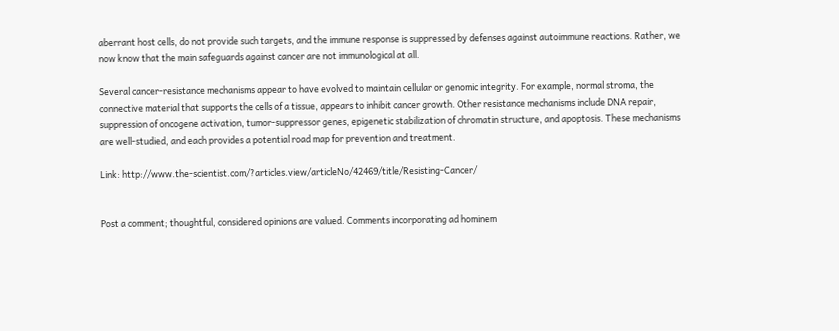aberrant host cells, do not provide such targets, and the immune response is suppressed by defenses against autoimmune reactions. Rather, we now know that the main safeguards against cancer are not immunological at all.

Several cancer-resistance mechanisms appear to have evolved to maintain cellular or genomic integrity. For example, normal stroma, the connective material that supports the cells of a tissue, appears to inhibit cancer growth. Other resistance mechanisms include DNA repair, suppression of oncogene activation, tumor-suppressor genes, epigenetic stabilization of chromatin structure, and apoptosis. These mechanisms are well-studied, and each provides a potential road map for prevention and treatment.

Link: http://www.the-scientist.com/?articles.view/articleNo/42469/title/Resisting-Cancer/


Post a comment; thoughtful, considered opinions are valued. Comments incorporating ad hominem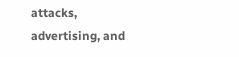attacks, advertising, and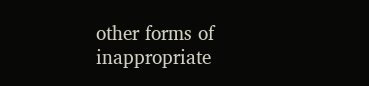other forms of inappropriate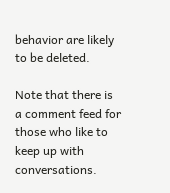behavior are likely to be deleted.

Note that there is a comment feed for those who like to keep up with conversations.